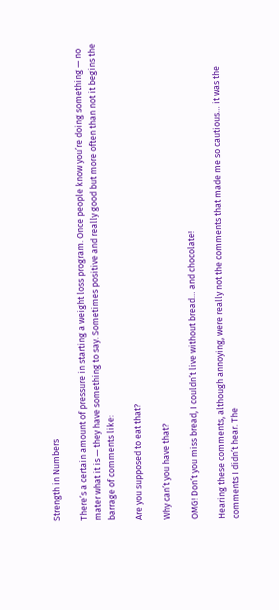Strength in Numbers

There’s a certain amount of pressure in starting a weight loss program. Once people know you’re doing something — no mater what it is — they have something to say. Sometimes positive and really good but more often than not it begins the barrage of comments like:

Are you supposed to eat that?

Why can’t you have that?

OMG! Don’t you miss bread, I couldn’t live without bread… and chocolate!

Hearing these comments, although annoying, were really not the comments that made me so cautious… it was the comments I didn’t hear. The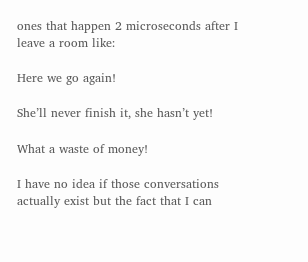ones that happen 2 microseconds after I leave a room like:

Here we go again!

She’ll never finish it, she hasn’t yet!

What a waste of money!

I have no idea if those conversations actually exist but the fact that I can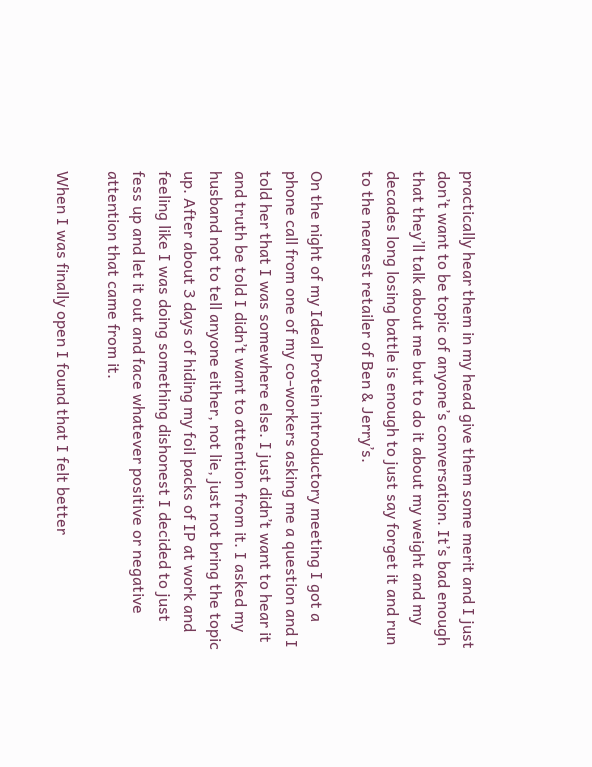practically hear them in my head give them some merit and I just don’t want to be topic of anyone’s conversation. It’s bad enough that they’ll talk about me but to do it about my weight and my decades long losing battle is enough to just say forget it and run to the nearest retailer of Ben & Jerry’s.

On the night of my Ideal Protein introductory meeting I got a phone call from one of my co-workers asking me a question and I told her that I was somewhere else. I just didn’t want to hear it and truth be told I didn’t want to attention from it. I asked my husband not to tell anyone either, not lie, just not bring the topic up. After about 3 days of hiding my foil packs of IP at work and feeling like I was doing something dishonest I decided to just fess up and let it out and face whatever positive or negative attention that came from it.

When I was finally open I found that I felt better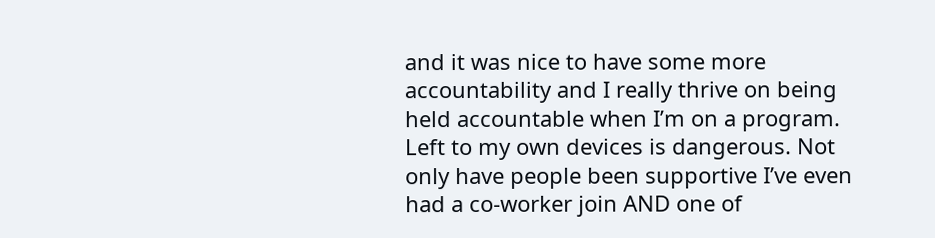and it was nice to have some more accountability and I really thrive on being held accountable when I’m on a program. Left to my own devices is dangerous. Not only have people been supportive I’ve even had a co-worker join AND one of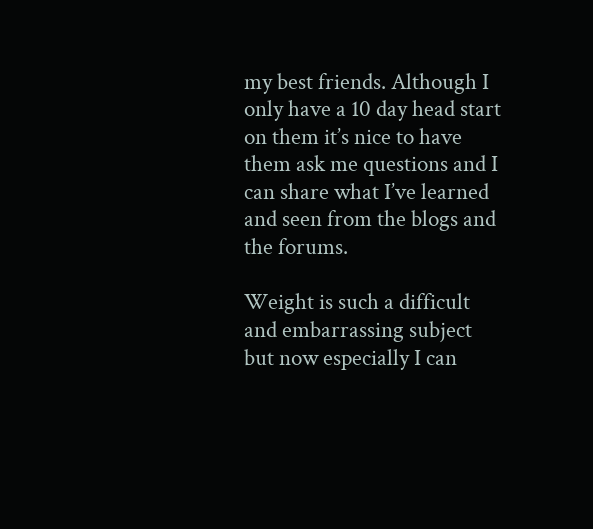my best friends. Although I only have a 10 day head start on them it’s nice to have them ask me questions and I can share what I’ve learned and seen from the blogs and the forums.

Weight is such a difficult and embarrassing subject but now especially I can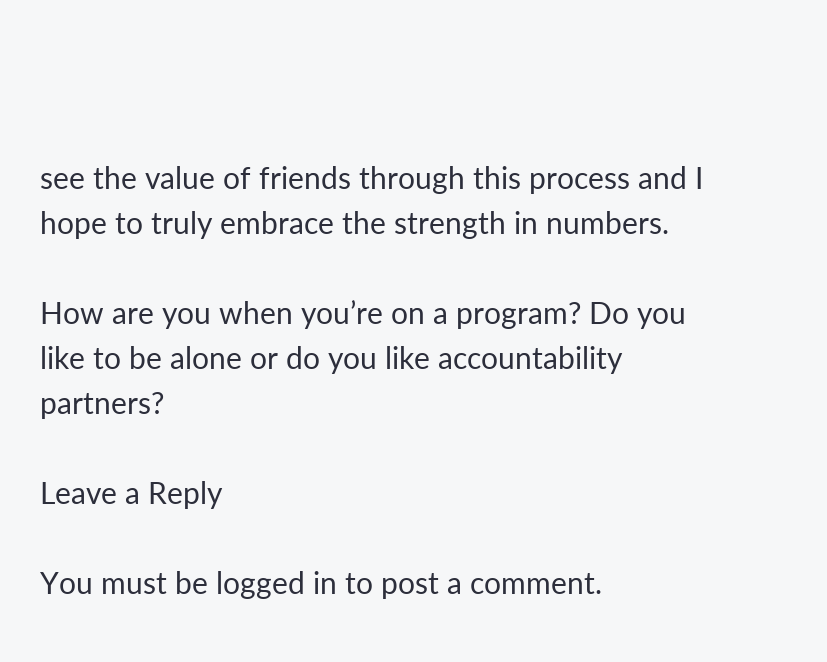see the value of friends through this process and I hope to truly embrace the strength in numbers.

How are you when you’re on a program? Do you like to be alone or do you like accountability partners?

Leave a Reply

You must be logged in to post a comment.